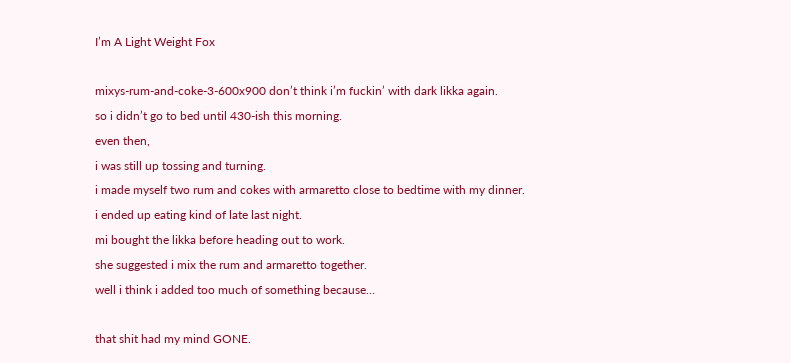I’m A Light Weight Fox

mixys-rum-and-coke-3-600x900 don’t think i’m fuckin’ with dark likka again.
so i didn’t go to bed until 430-ish this morning.
even then,
i was still up tossing and turning.
i made myself two rum and cokes with armaretto close to bedtime with my dinner.
i ended up eating kind of late last night.
mi bought the likka before heading out to work.
she suggested i mix the rum and armaretto together.
well i think i added too much of something because…

that shit had my mind GONE.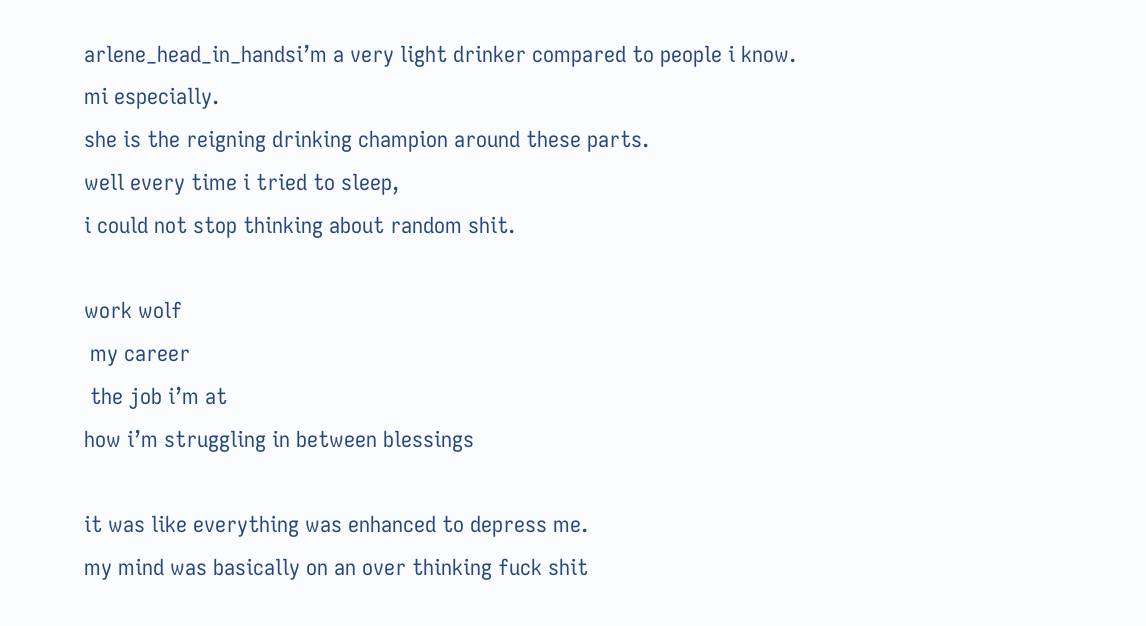arlene_head_in_handsi’m a very light drinker compared to people i know.
mi especially.
she is the reigning drinking champion around these parts.
well every time i tried to sleep,
i could not stop thinking about random shit.

work wolf
 my career
 the job i’m at
how i’m struggling in between blessings

it was like everything was enhanced to depress me.
my mind was basically on an over thinking fuck shit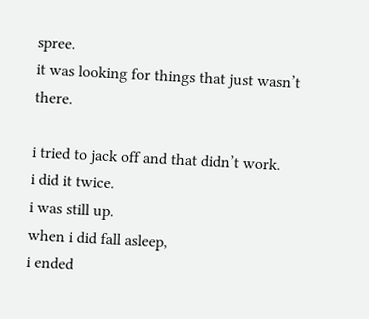spree.
it was looking for things that just wasn’t there.

i tried to jack off and that didn’t work.
i did it twice.
i was still up.
when i did fall asleep,
i ended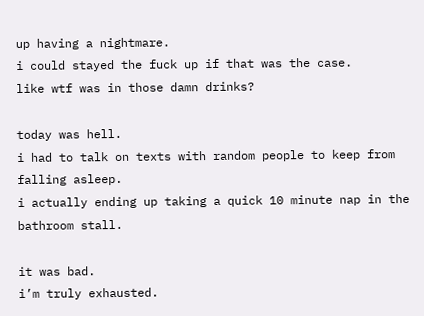up having a nightmare.
i could stayed the fuck up if that was the case.
like wtf was in those damn drinks?

today was hell.
i had to talk on texts with random people to keep from falling asleep.
i actually ending up taking a quick 10 minute nap in the bathroom stall.

it was bad.
i’m truly exhausted.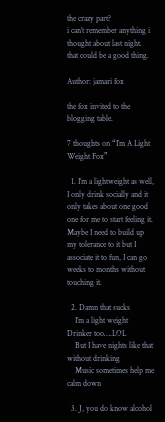the crazy part?
i can’t remember anything i thought about last night.
that could be a good thing.

Author: jamari fox

the fox invited to the blogging table.

7 thoughts on “I’m A Light Weight Fox”

  1. I’m a lightweight as well, I only drink socially and it only takes about one good one for me to start feeling it. Maybe I need to build up my tolerance to it but I associate it to fun, I can go weeks to months without touching it.

  2. Damn that sucks
    I’m a light weight Drinker too….LOL
    But I have nights like that without drinking
    Music sometimes help me calm down

  3. J, you do know alcohol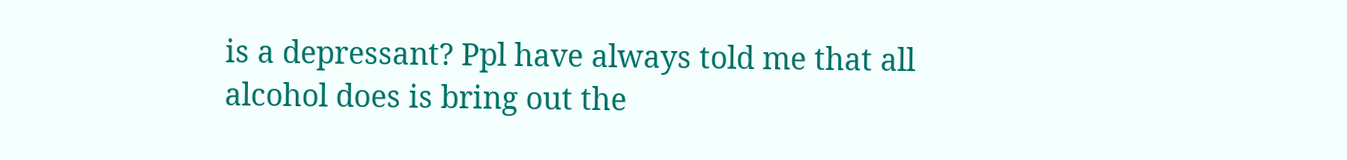is a depressant? Ppl have always told me that all alcohol does is bring out the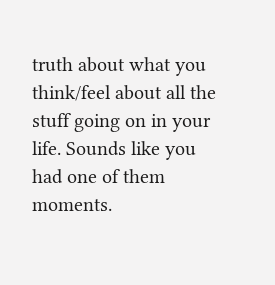truth about what you think/feel about all the stuff going on in your life. Sounds like you had one of them moments.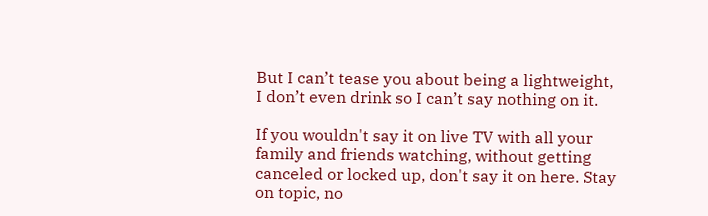But I can’t tease you about being a lightweight, I don’t even drink so I can’t say nothing on it.

If you wouldn't say it on live TV with all your family and friends watching, without getting canceled or locked up, don't say it on here. Stay on topic, no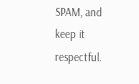SPAM, and keep it respectful.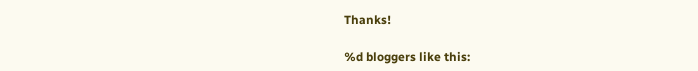Thanks!

%d bloggers like this: